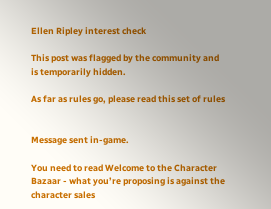Ellen Ripley interest check

This post was flagged by the community and is temporarily hidden.

As far as rules go, please read this set of rules


Message sent in-game.

You need to read Welcome to the Character Bazaar - what you’re proposing is against the character sales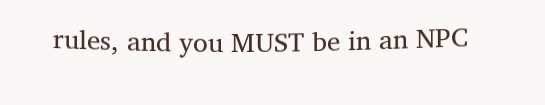rules, and you MUST be in an NPC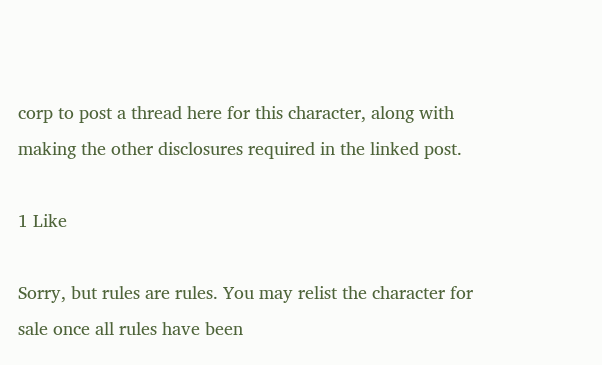corp to post a thread here for this character, along with making the other disclosures required in the linked post.

1 Like

Sorry, but rules are rules. You may relist the character for sale once all rules have been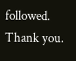followed. Thank you.